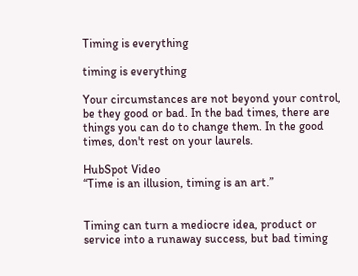Timing is everything

timing is everything

Your circumstances are not beyond your control, be they good or bad. In the bad times, there are things you can do to change them. In the good times, don't rest on your laurels.

HubSpot Video
“Time is an illusion, timing is an art.”


Timing can turn a mediocre idea, product or service into a runaway success, but bad timing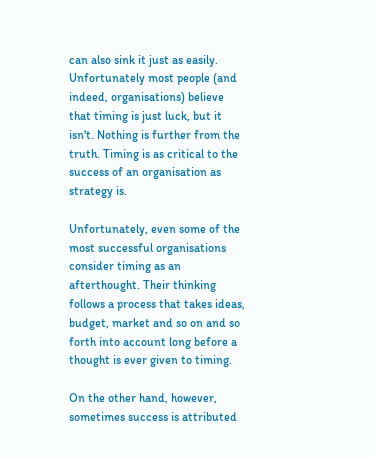can also sink it just as easily. Unfortunately most people (and indeed, organisations) believe that timing is just luck, but it isn't. Nothing is further from the truth. Timing is as critical to the success of an organisation as strategy is.

Unfortunately, even some of the most successful organisations consider timing as an afterthought. Their thinking follows a process that takes ideas, budget, market and so on and so forth into account long before a thought is ever given to timing.

On the other hand, however, sometimes success is attributed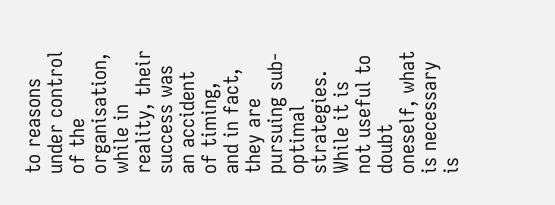to reasons under control of the organisation, while in reality, their success was an accident of timing, and in fact, they are pursuing sub-optimal strategies. While it is not useful to doubt oneself, what is necessary is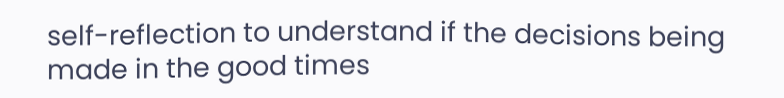self-reflection to understand if the decisions being made in the good times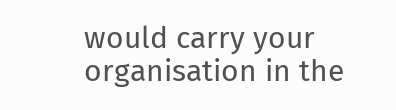would carry your organisation in the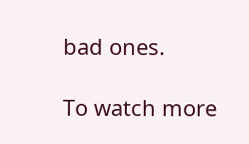bad ones.

To watch more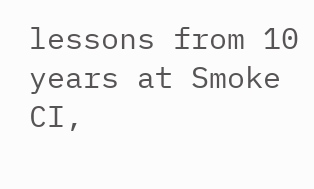lessons from 10 years at Smoke CI,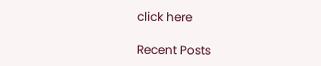click here

Recent Posts